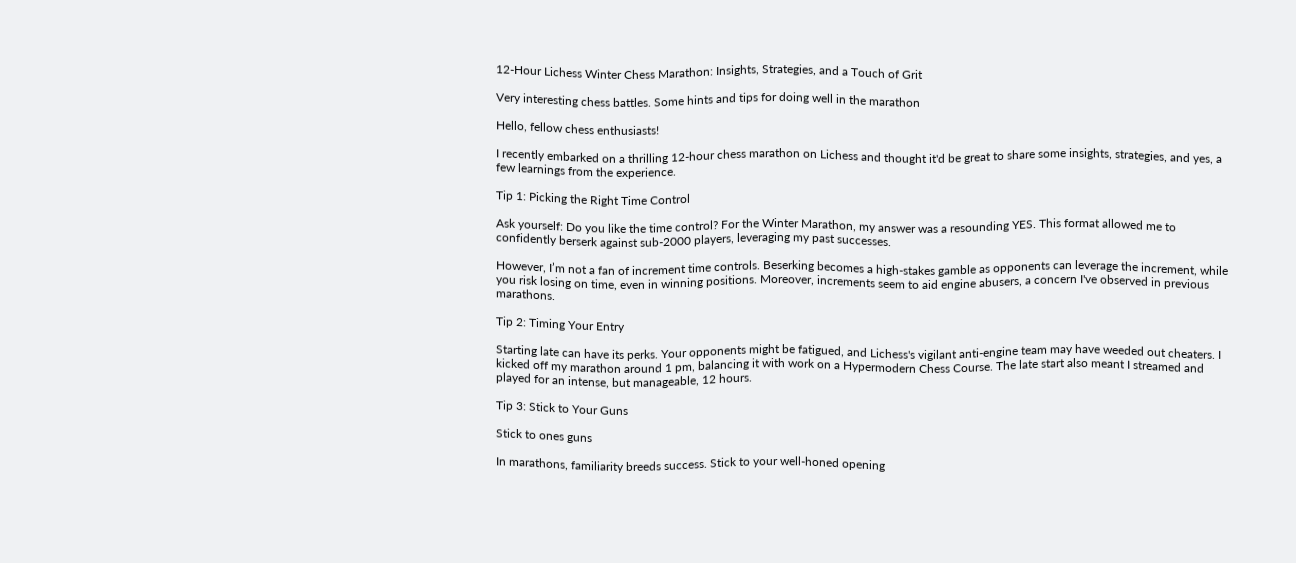12-Hour Lichess Winter Chess Marathon: Insights, Strategies, and a Touch of Grit

Very interesting chess battles. Some hints and tips for doing well in the marathon

Hello, fellow chess enthusiasts!

I recently embarked on a thrilling 12-hour chess marathon on Lichess and thought it'd be great to share some insights, strategies, and yes, a few learnings from the experience.

Tip 1: Picking the Right Time Control

Ask yourself: Do you like the time control? For the Winter Marathon, my answer was a resounding YES. This format allowed me to confidently berserk against sub-2000 players, leveraging my past successes.

However, I’m not a fan of increment time controls. Beserking becomes a high-stakes gamble as opponents can leverage the increment, while you risk losing on time, even in winning positions. Moreover, increments seem to aid engine abusers, a concern I've observed in previous marathons.

Tip 2: Timing Your Entry

Starting late can have its perks. Your opponents might be fatigued, and Lichess's vigilant anti-engine team may have weeded out cheaters. I kicked off my marathon around 1 pm, balancing it with work on a Hypermodern Chess Course. The late start also meant I streamed and played for an intense, but manageable, 12 hours.

Tip 3: Stick to Your Guns

Stick to ones guns

In marathons, familiarity breeds success. Stick to your well-honed opening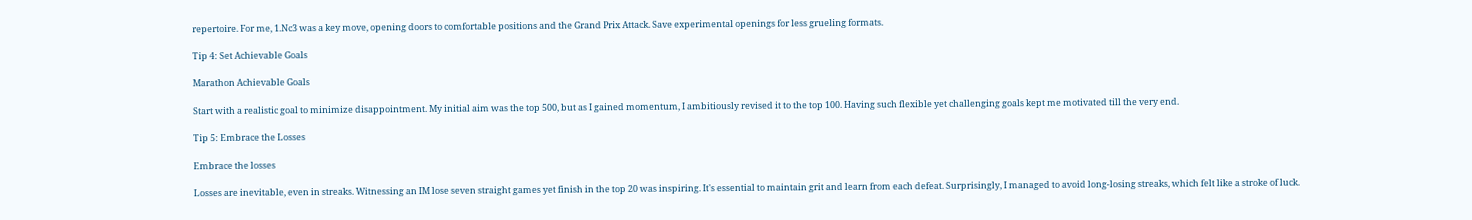repertoire. For me, 1.Nc3 was a key move, opening doors to comfortable positions and the Grand Prix Attack. Save experimental openings for less grueling formats.

Tip 4: Set Achievable Goals

Marathon Achievable Goals

Start with a realistic goal to minimize disappointment. My initial aim was the top 500, but as I gained momentum, I ambitiously revised it to the top 100. Having such flexible yet challenging goals kept me motivated till the very end.

Tip 5: Embrace the Losses

Embrace the losses

Losses are inevitable, even in streaks. Witnessing an IM lose seven straight games yet finish in the top 20 was inspiring. It's essential to maintain grit and learn from each defeat. Surprisingly, I managed to avoid long-losing streaks, which felt like a stroke of luck.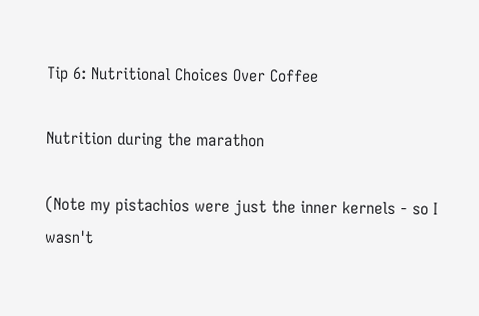Tip 6: Nutritional Choices Over Coffee

Nutrition during the marathon

(Note my pistachios were just the inner kernels - so I wasn't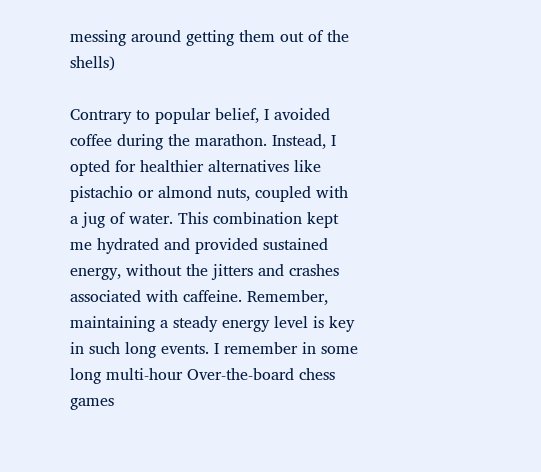messing around getting them out of the shells)

Contrary to popular belief, I avoided coffee during the marathon. Instead, I opted for healthier alternatives like pistachio or almond nuts, coupled with a jug of water. This combination kept me hydrated and provided sustained energy, without the jitters and crashes associated with caffeine. Remember, maintaining a steady energy level is key in such long events. I remember in some long multi-hour Over-the-board chess games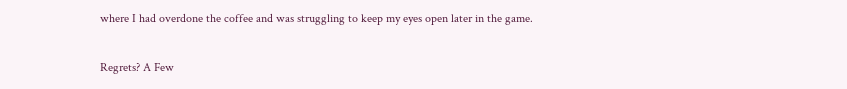where I had overdone the coffee and was struggling to keep my eyes open later in the game.

Regrets? A Few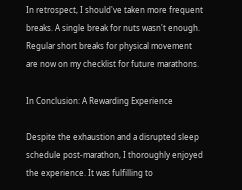In retrospect, I should've taken more frequent breaks. A single break for nuts wasn't enough. Regular short breaks for physical movement are now on my checklist for future marathons.

In Conclusion: A Rewarding Experience

Despite the exhaustion and a disrupted sleep schedule post-marathon, I thoroughly enjoyed the experience. It was fulfilling to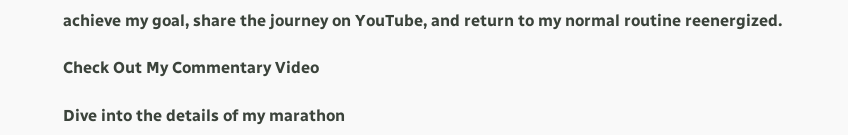achieve my goal, share the journey on YouTube, and return to my normal routine reenergized.

Check Out My Commentary Video

Dive into the details of my marathon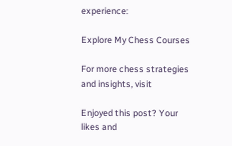experience:

Explore My Chess Courses

For more chess strategies and insights, visit

Enjoyed this post? Your likes and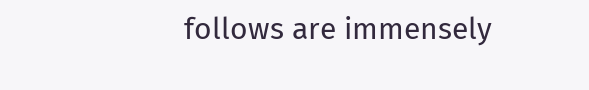follows are immensely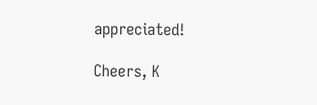appreciated!

Cheers, K